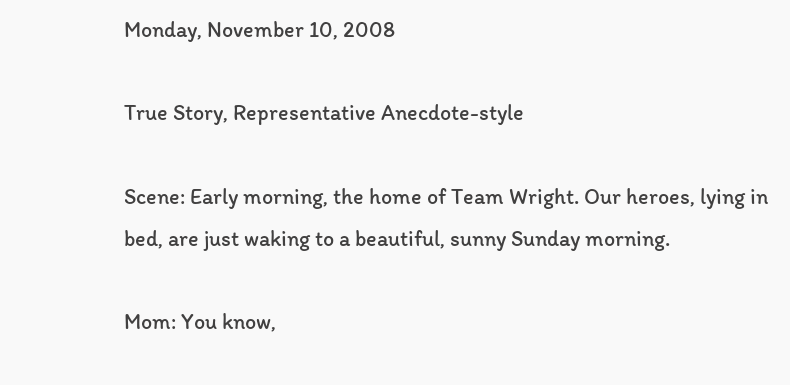Monday, November 10, 2008

True Story, Representative Anecdote-style

Scene: Early morning, the home of Team Wright. Our heroes, lying in bed, are just waking to a beautiful, sunny Sunday morning.

Mom: You know,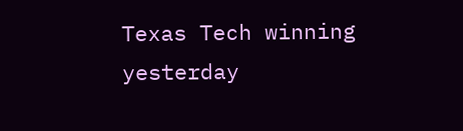Texas Tech winning yesterday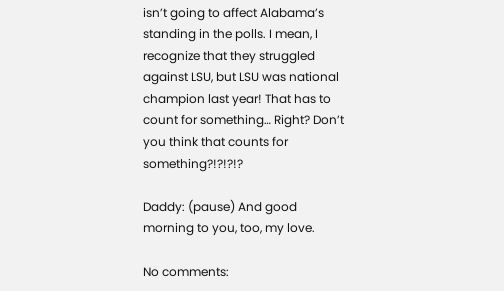isn’t going to affect Alabama’s standing in the polls. I mean, I recognize that they struggled against LSU, but LSU was national champion last year! That has to count for something… Right? Don’t you think that counts for something?!?!?!?

Daddy: (pause) And good morning to you, too, my love.

No comments: